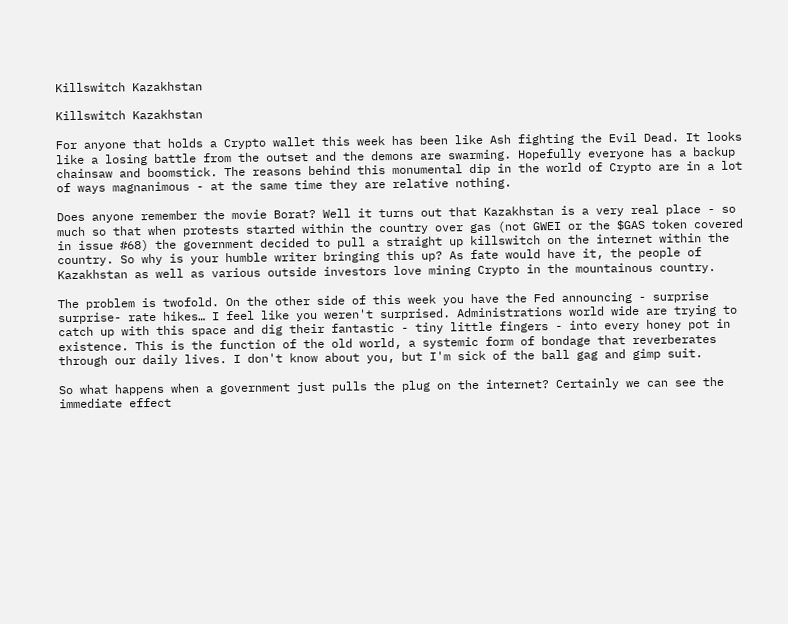Killswitch Kazakhstan

Killswitch Kazakhstan

For anyone that holds a Crypto wallet this week has been like Ash fighting the Evil Dead. It looks like a losing battle from the outset and the demons are swarming. Hopefully everyone has a backup chainsaw and boomstick. The reasons behind this monumental dip in the world of Crypto are in a lot of ways magnanimous - at the same time they are relative nothing.

Does anyone remember the movie Borat? Well it turns out that Kazakhstan is a very real place - so much so that when protests started within the country over gas (not GWEI or the $GAS token covered in issue #68) the government decided to pull a straight up killswitch on the internet within the country. So why is your humble writer bringing this up? As fate would have it, the people of Kazakhstan as well as various outside investors love mining Crypto in the mountainous country.

The problem is twofold. On the other side of this week you have the Fed announcing - surprise surprise- rate hikes… I feel like you weren't surprised. Administrations world wide are trying to catch up with this space and dig their fantastic - tiny little fingers - into every honey pot in existence. This is the function of the old world, a systemic form of bondage that reverberates through our daily lives. I don't know about you, but I'm sick of the ball gag and gimp suit.

So what happens when a government just pulls the plug on the internet? Certainly we can see the immediate effect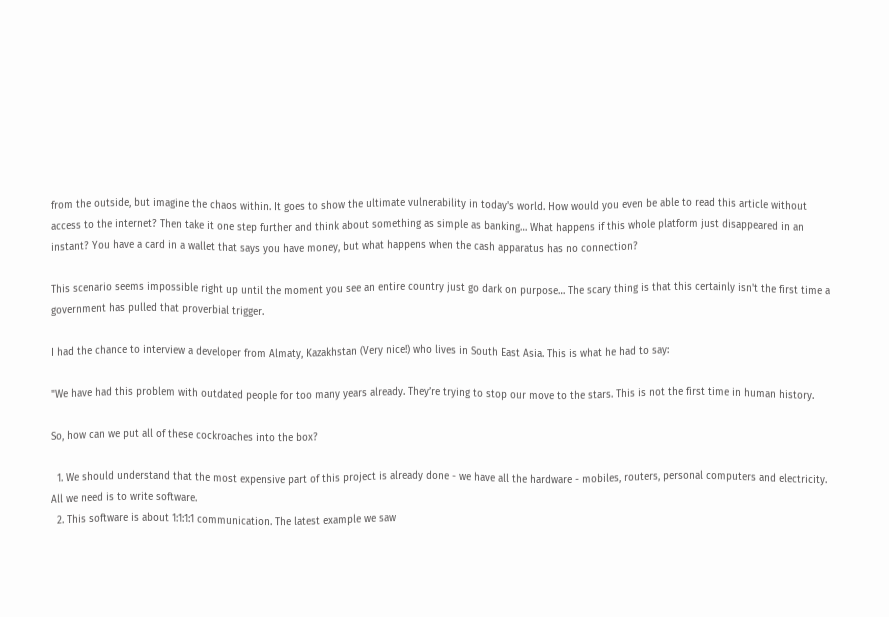from the outside, but imagine the chaos within. It goes to show the ultimate vulnerability in today's world. How would you even be able to read this article without access to the internet? Then take it one step further and think about something as simple as banking… What happens if this whole platform just disappeared in an instant? You have a card in a wallet that says you have money, but what happens when the cash apparatus has no connection?

This scenario seems impossible right up until the moment you see an entire country just go dark on purpose… The scary thing is that this certainly isn't the first time a government has pulled that proverbial trigger.

I had the chance to interview a developer from Almaty, Kazakhstan (Very nice!) who lives in South East Asia. This is what he had to say:

"We have had this problem with outdated people for too many years already. They’re trying to stop our move to the stars. This is not the first time in human history.

So, how can we put all of these cockroaches into the box?

  1. We should understand that the most expensive part of this project is already done - we have all the hardware - mobiles, routers, personal computers and electricity. All we need is to write software.
  2. This software is about 1:1:1:1 communication. The latest example we saw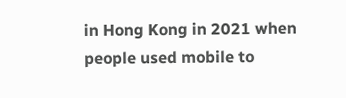in Hong Kong in 2021 when people used mobile to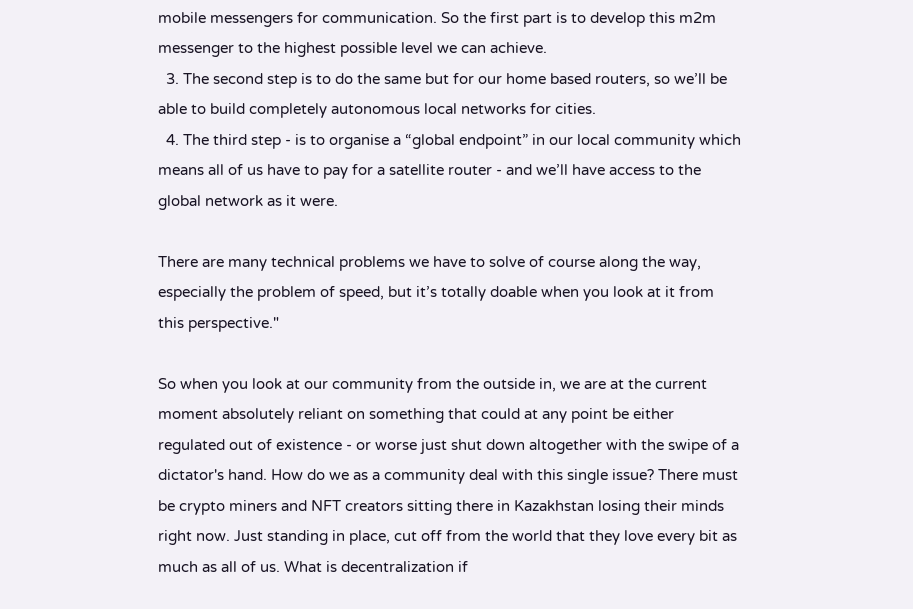mobile messengers for communication. So the first part is to develop this m2m messenger to the highest possible level we can achieve.
  3. The second step is to do the same but for our home based routers, so we’ll be able to build completely autonomous local networks for cities.
  4. The third step - is to organise a “global endpoint” in our local community which means all of us have to pay for a satellite router - and we’ll have access to the global network as it were.

There are many technical problems we have to solve of course along the way, especially the problem of speed, but it’s totally doable when you look at it from this perspective."

So when you look at our community from the outside in, we are at the current moment absolutely reliant on something that could at any point be either regulated out of existence - or worse just shut down altogether with the swipe of a dictator's hand. How do we as a community deal with this single issue? There must be crypto miners and NFT creators sitting there in Kazakhstan losing their minds right now. Just standing in place, cut off from the world that they love every bit as much as all of us. What is decentralization if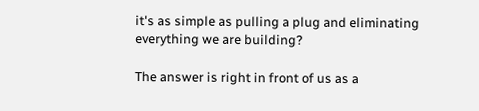it's as simple as pulling a plug and eliminating everything we are building?

The answer is right in front of us as a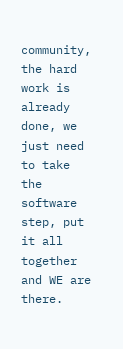community, the hard work is already done, we just need to take the software step, put it all together and WE are there.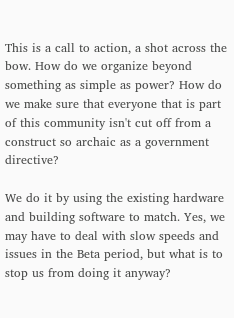This is a call to action, a shot across the bow. How do we organize beyond something as simple as power? How do we make sure that everyone that is part of this community isn't cut off from a construct so archaic as a government directive?

We do it by using the existing hardware and building software to match. Yes, we may have to deal with slow speeds and issues in the Beta period, but what is to stop us from doing it anyway?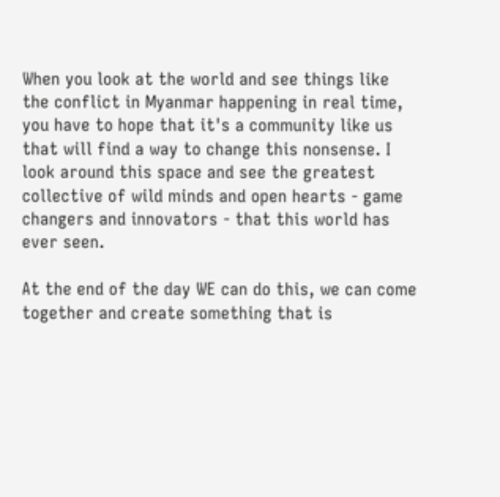When you look at the world and see things like the conflict in Myanmar happening in real time, you have to hope that it's a community like us that will find a way to change this nonsense. I look around this space and see the greatest collective of wild minds and open hearts - game changers and innovators - that this world has ever seen.

At the end of the day WE can do this, we can come together and create something that is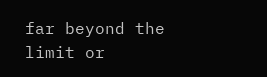far beyond the limit or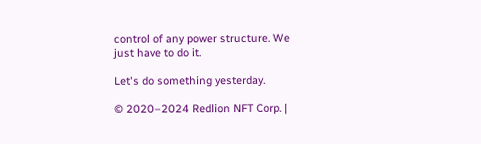control of any power structure. We just have to do it.

Let's do something yesterday.

© 2020–2024 Redlion NFT Corp. |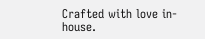Crafted with love in-house.